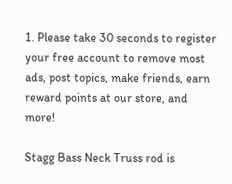1. Please take 30 seconds to register your free account to remove most ads, post topics, make friends, earn reward points at our store, and more!

Stagg Bass Neck Truss rod is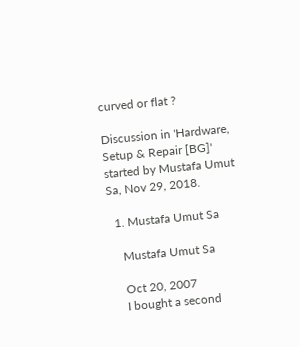curved or flat ?

Discussion in 'Hardware, Setup & Repair [BG]' started by Mustafa Umut Sa, Nov 29, 2018.

  1. Mustafa Umut Sa

    Mustafa Umut Sa

    Oct 20, 2007
    I bought a second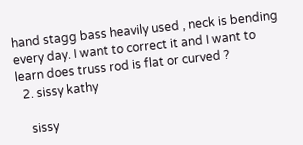hand stagg bass heavily used , neck is bending every day. I want to correct it and I want to learn does truss rod is flat or curved ?
  2. sissy kathy

    sissy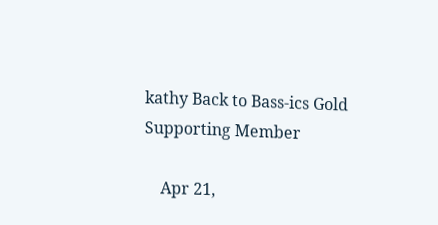kathy Back to Bass-ics Gold Supporting Member

    Apr 21,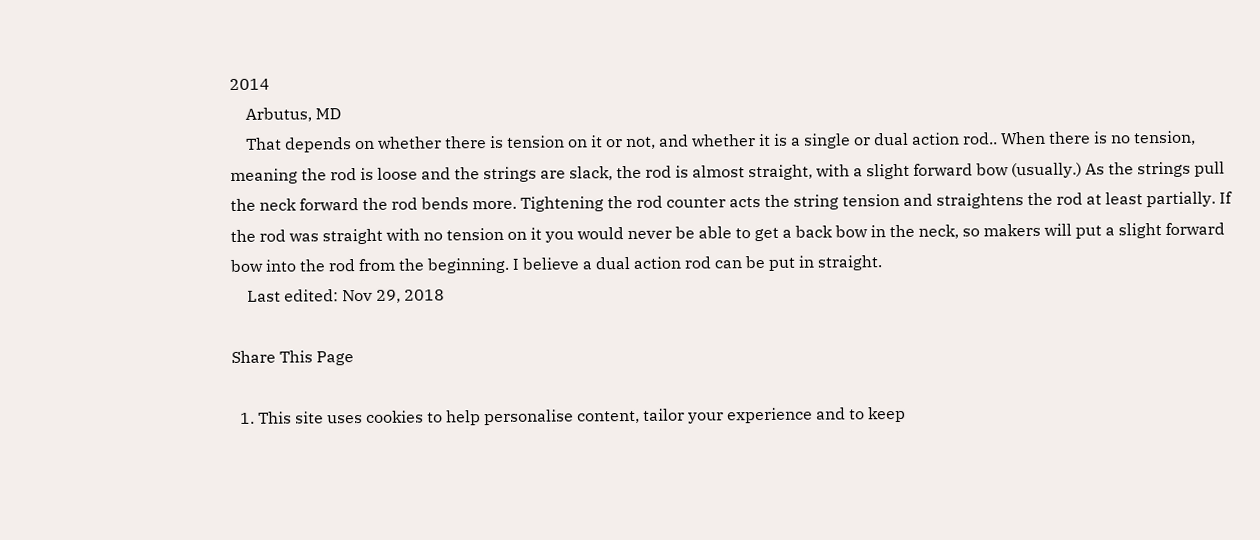2014
    Arbutus, MD
    That depends on whether there is tension on it or not, and whether it is a single or dual action rod.. When there is no tension, meaning the rod is loose and the strings are slack, the rod is almost straight, with a slight forward bow (usually.) As the strings pull the neck forward the rod bends more. Tightening the rod counter acts the string tension and straightens the rod at least partially. If the rod was straight with no tension on it you would never be able to get a back bow in the neck, so makers will put a slight forward bow into the rod from the beginning. I believe a dual action rod can be put in straight.
    Last edited: Nov 29, 2018

Share This Page

  1. This site uses cookies to help personalise content, tailor your experience and to keep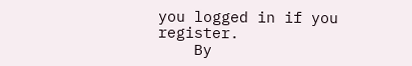you logged in if you register.
    By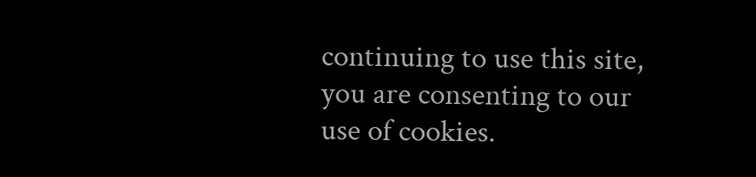continuing to use this site, you are consenting to our use of cookies.